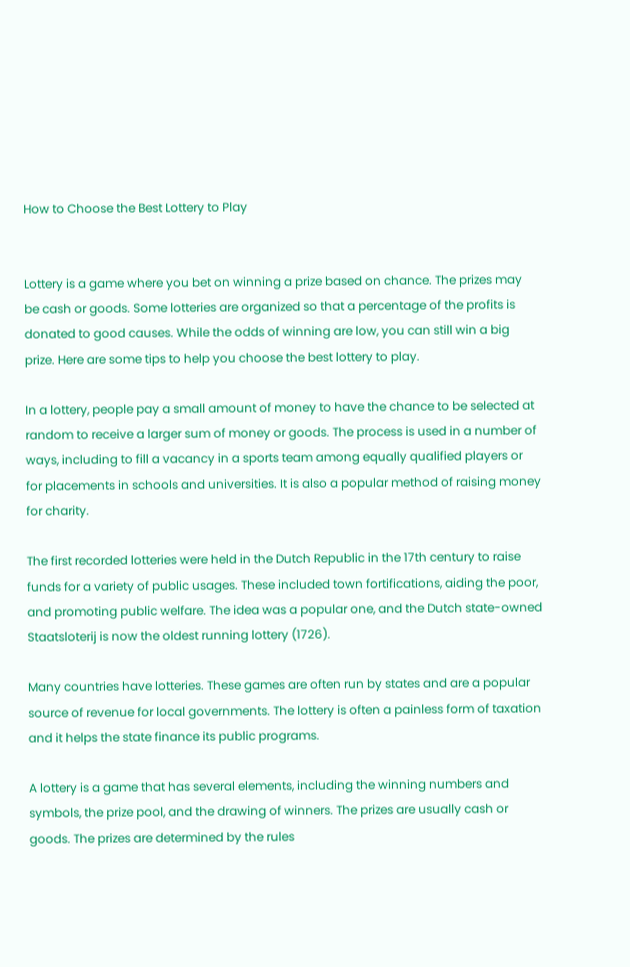How to Choose the Best Lottery to Play


Lottery is a game where you bet on winning a prize based on chance. The prizes may be cash or goods. Some lotteries are organized so that a percentage of the profits is donated to good causes. While the odds of winning are low, you can still win a big prize. Here are some tips to help you choose the best lottery to play.

In a lottery, people pay a small amount of money to have the chance to be selected at random to receive a larger sum of money or goods. The process is used in a number of ways, including to fill a vacancy in a sports team among equally qualified players or for placements in schools and universities. It is also a popular method of raising money for charity.

The first recorded lotteries were held in the Dutch Republic in the 17th century to raise funds for a variety of public usages. These included town fortifications, aiding the poor, and promoting public welfare. The idea was a popular one, and the Dutch state-owned Staatsloterij is now the oldest running lottery (1726).

Many countries have lotteries. These games are often run by states and are a popular source of revenue for local governments. The lottery is often a painless form of taxation and it helps the state finance its public programs.

A lottery is a game that has several elements, including the winning numbers and symbols, the prize pool, and the drawing of winners. The prizes are usually cash or goods. The prizes are determined by the rules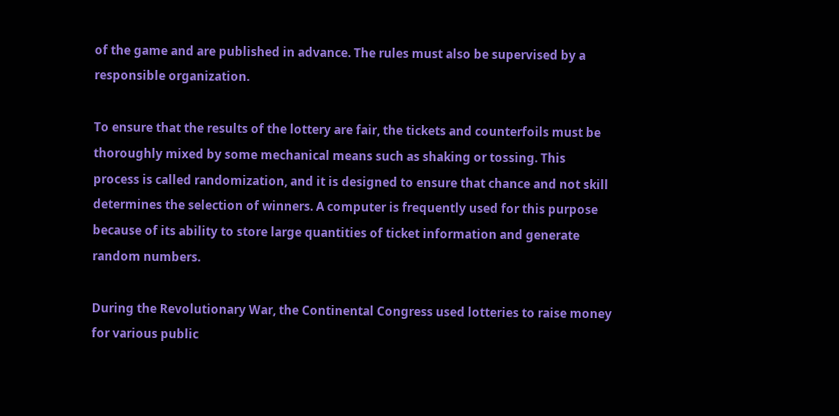of the game and are published in advance. The rules must also be supervised by a responsible organization.

To ensure that the results of the lottery are fair, the tickets and counterfoils must be thoroughly mixed by some mechanical means such as shaking or tossing. This process is called randomization, and it is designed to ensure that chance and not skill determines the selection of winners. A computer is frequently used for this purpose because of its ability to store large quantities of ticket information and generate random numbers.

During the Revolutionary War, the Continental Congress used lotteries to raise money for various public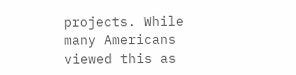projects. While many Americans viewed this as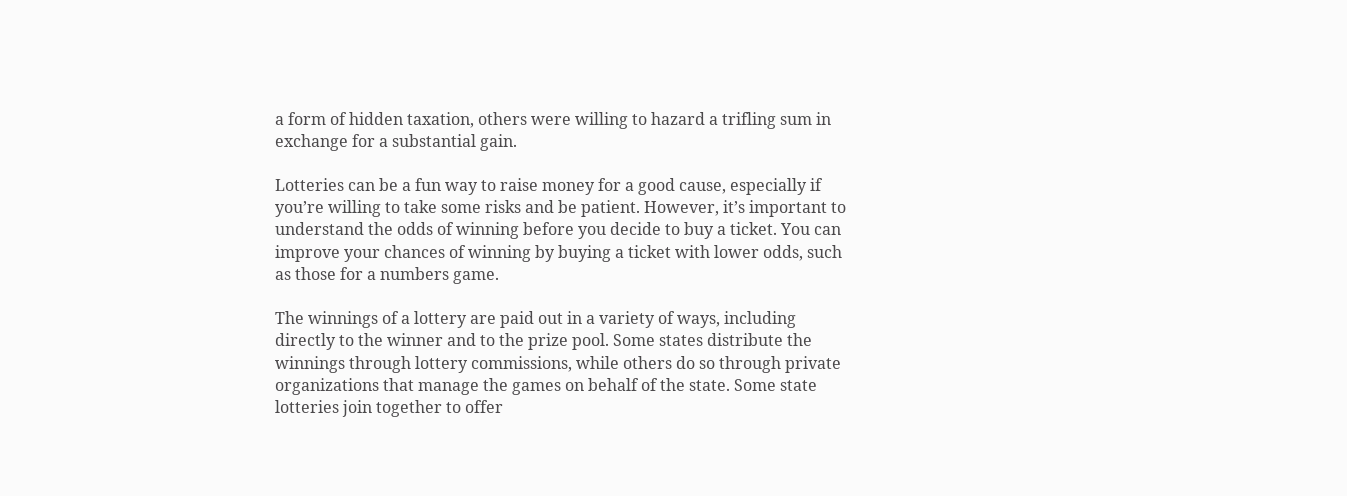a form of hidden taxation, others were willing to hazard a trifling sum in exchange for a substantial gain.

Lotteries can be a fun way to raise money for a good cause, especially if you’re willing to take some risks and be patient. However, it’s important to understand the odds of winning before you decide to buy a ticket. You can improve your chances of winning by buying a ticket with lower odds, such as those for a numbers game.

The winnings of a lottery are paid out in a variety of ways, including directly to the winner and to the prize pool. Some states distribute the winnings through lottery commissions, while others do so through private organizations that manage the games on behalf of the state. Some state lotteries join together to offer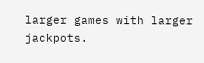larger games with larger jackpots.